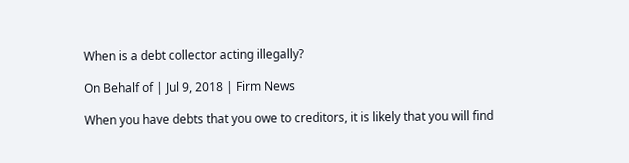When is a debt collector acting illegally?

On Behalf of | Jul 9, 2018 | Firm News

When you have debts that you owe to creditors, it is likely that you will find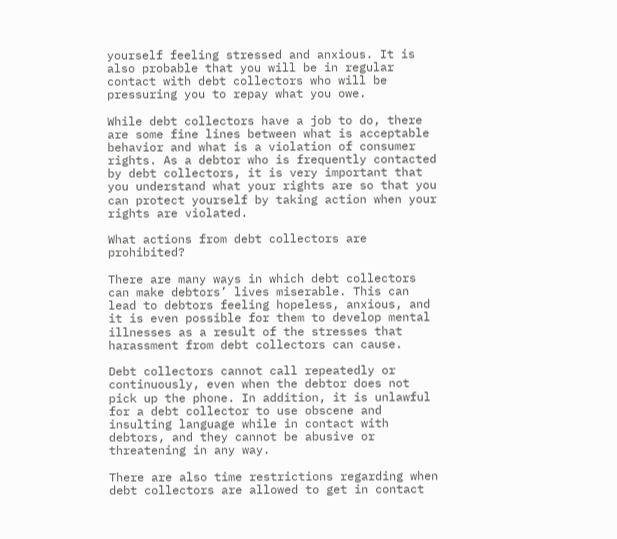yourself feeling stressed and anxious. It is also probable that you will be in regular contact with debt collectors who will be pressuring you to repay what you owe.

While debt collectors have a job to do, there are some fine lines between what is acceptable behavior and what is a violation of consumer rights. As a debtor who is frequently contacted by debt collectors, it is very important that you understand what your rights are so that you can protect yourself by taking action when your rights are violated.

What actions from debt collectors are prohibited?

There are many ways in which debt collectors can make debtors’ lives miserable. This can lead to debtors feeling hopeless, anxious, and it is even possible for them to develop mental illnesses as a result of the stresses that harassment from debt collectors can cause.

Debt collectors cannot call repeatedly or continuously, even when the debtor does not pick up the phone. In addition, it is unlawful for a debt collector to use obscene and insulting language while in contact with debtors, and they cannot be abusive or threatening in any way.

There are also time restrictions regarding when debt collectors are allowed to get in contact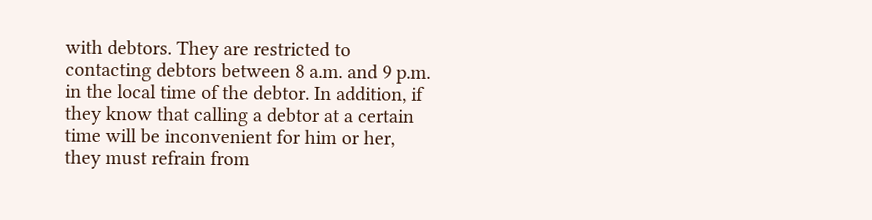with debtors. They are restricted to contacting debtors between 8 a.m. and 9 p.m. in the local time of the debtor. In addition, if they know that calling a debtor at a certain time will be inconvenient for him or her, they must refrain from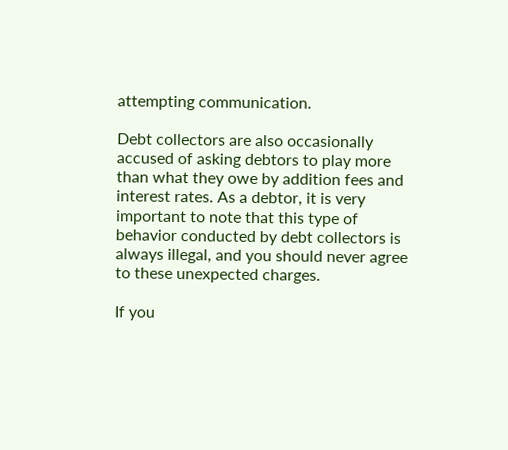attempting communication.

Debt collectors are also occasionally accused of asking debtors to play more than what they owe by addition fees and interest rates. As a debtor, it is very important to note that this type of behavior conducted by debt collectors is always illegal, and you should never agree to these unexpected charges.

If you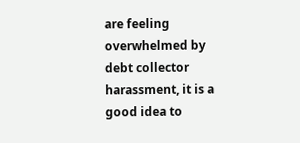are feeling overwhelmed by debt collector harassment, it is a good idea to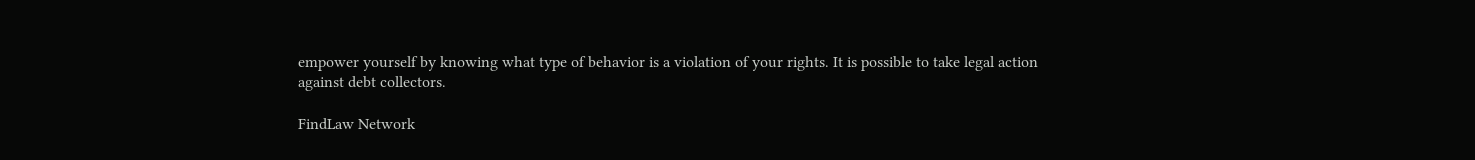empower yourself by knowing what type of behavior is a violation of your rights. It is possible to take legal action against debt collectors.

FindLaw Network